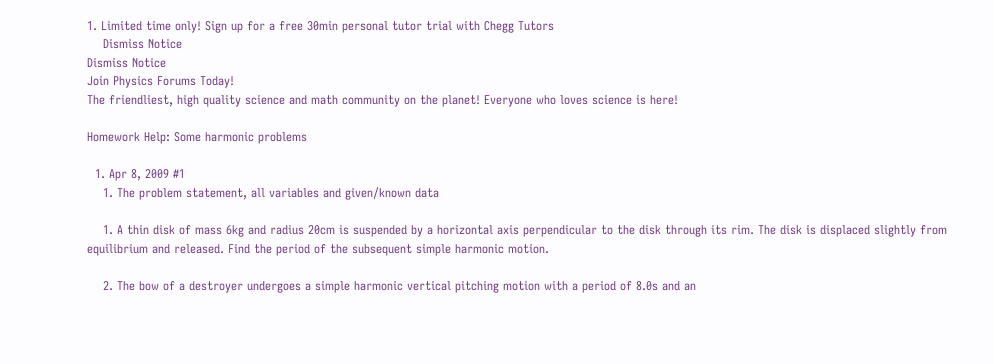1. Limited time only! Sign up for a free 30min personal tutor trial with Chegg Tutors
    Dismiss Notice
Dismiss Notice
Join Physics Forums Today!
The friendliest, high quality science and math community on the planet! Everyone who loves science is here!

Homework Help: Some harmonic problems

  1. Apr 8, 2009 #1
    1. The problem statement, all variables and given/known data

    1. A thin disk of mass 6kg and radius 20cm is suspended by a horizontal axis perpendicular to the disk through its rim. The disk is displaced slightly from equilibrium and released. Find the period of the subsequent simple harmonic motion.

    2. The bow of a destroyer undergoes a simple harmonic vertical pitching motion with a period of 8.0s and an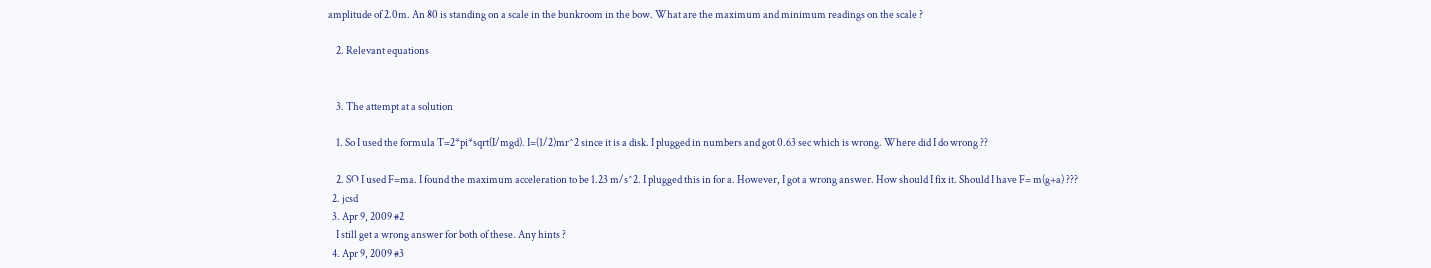amplitude of 2.0m. An 80 is standing on a scale in the bunkroom in the bow. What are the maximum and minimum readings on the scale ?

    2. Relevant equations


    3. The attempt at a solution

    1. So I used the formula T=2*pi*sqrt(I/mgd). I=(1/2)mr^2 since it is a disk. I plugged in numbers and got 0.63 sec which is wrong. Where did I do wrong ??

    2. SO I used F=ma. I found the maximum acceleration to be 1.23 m/s^2. I plugged this in for a. However, I got a wrong answer. How should I fix it. Should I have F= m(g+a) ???
  2. jcsd
  3. Apr 9, 2009 #2
    I still get a wrong answer for both of these. Any hints ?
  4. Apr 9, 2009 #3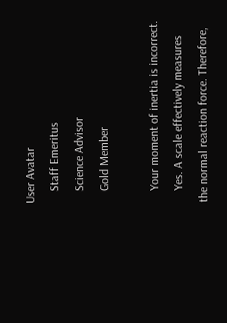User Avatar
    Staff Emeritus
    Science Advisor
    Gold Member

    Your moment of inertia is incorrect.
    Yes. A scale effectively measures the normal reaction force. Therefore,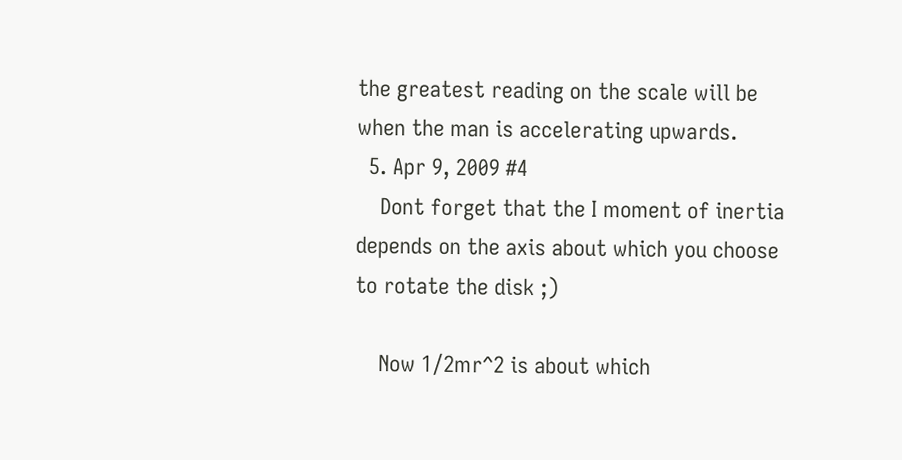the greatest reading on the scale will be when the man is accelerating upwards.
  5. Apr 9, 2009 #4
    Dont forget that the I moment of inertia depends on the axis about which you choose to rotate the disk ;)

    Now 1/2mr^2 is about which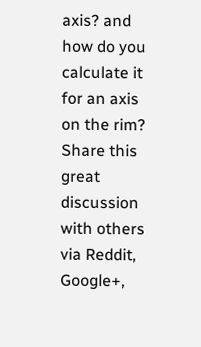axis? and how do you calculate it for an axis on the rim?
Share this great discussion with others via Reddit, Google+,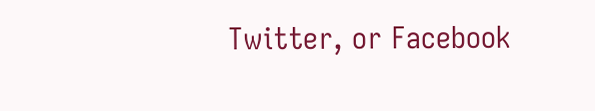Twitter, or Facebook